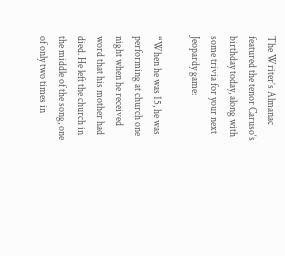The Writer’s Almanac featured the tenor Caruso‘s birthday today, along with some trivia for your next Jeopardy game:

“When he was 15, he was performing at church one night when he received word that his mother had died. He left the church in the middle of the song, one of only two times in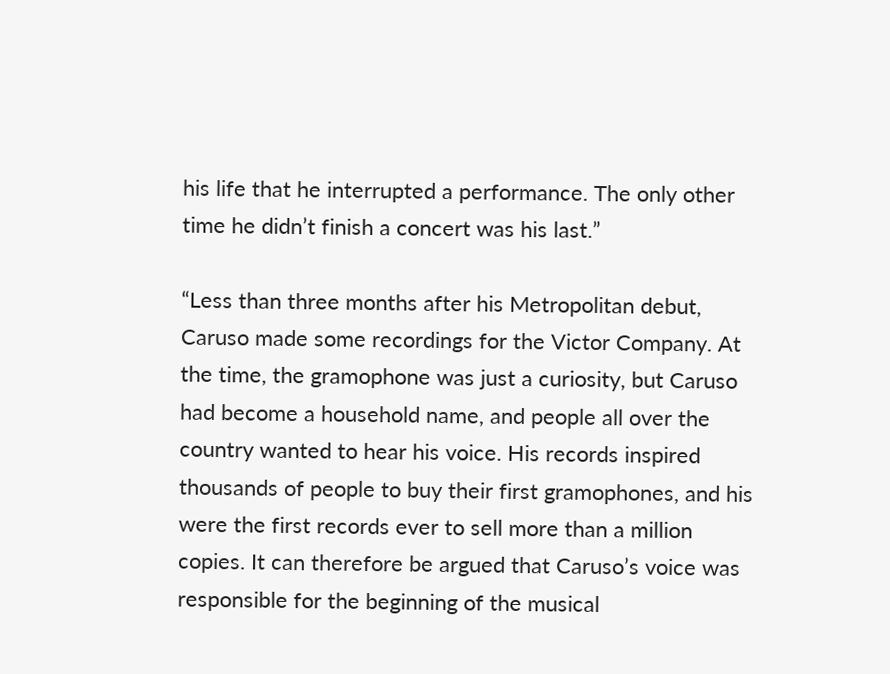his life that he interrupted a performance. The only other time he didn’t finish a concert was his last.”

“Less than three months after his Metropolitan debut, Caruso made some recordings for the Victor Company. At the time, the gramophone was just a curiosity, but Caruso had become a household name, and people all over the country wanted to hear his voice. His records inspired thousands of people to buy their first gramophones, and his were the first records ever to sell more than a million copies. It can therefore be argued that Caruso’s voice was responsible for the beginning of the musical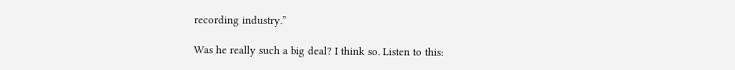recording industry.”

Was he really such a big deal? I think so. Listen to this: